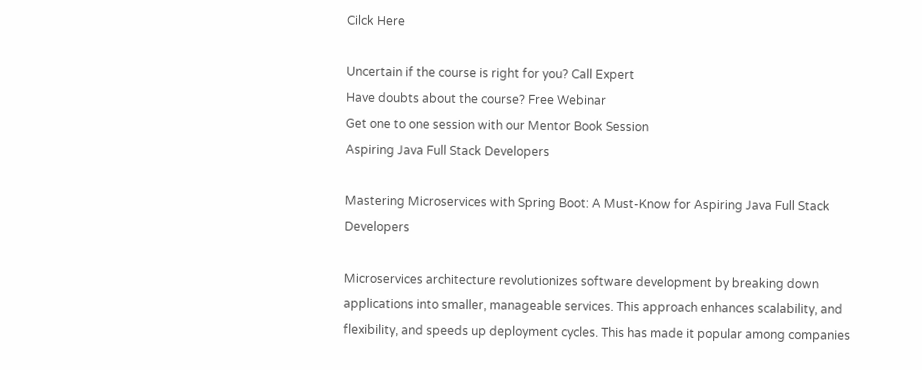Cilck Here

Uncertain if the course is right for you? Call Expert
Have doubts about the course? Free Webinar
Get one to one session with our Mentor Book Session
Aspiring Java Full Stack Developers

Mastering Microservices with Spring Boot: A Must-Know for Aspiring Java Full Stack Developers

Microservices architecture revolutionizes software development by breaking down applications into smaller, manageable services. This approach enhances scalability, and flexibility, and speeds up deployment cycles. This has made it popular among companies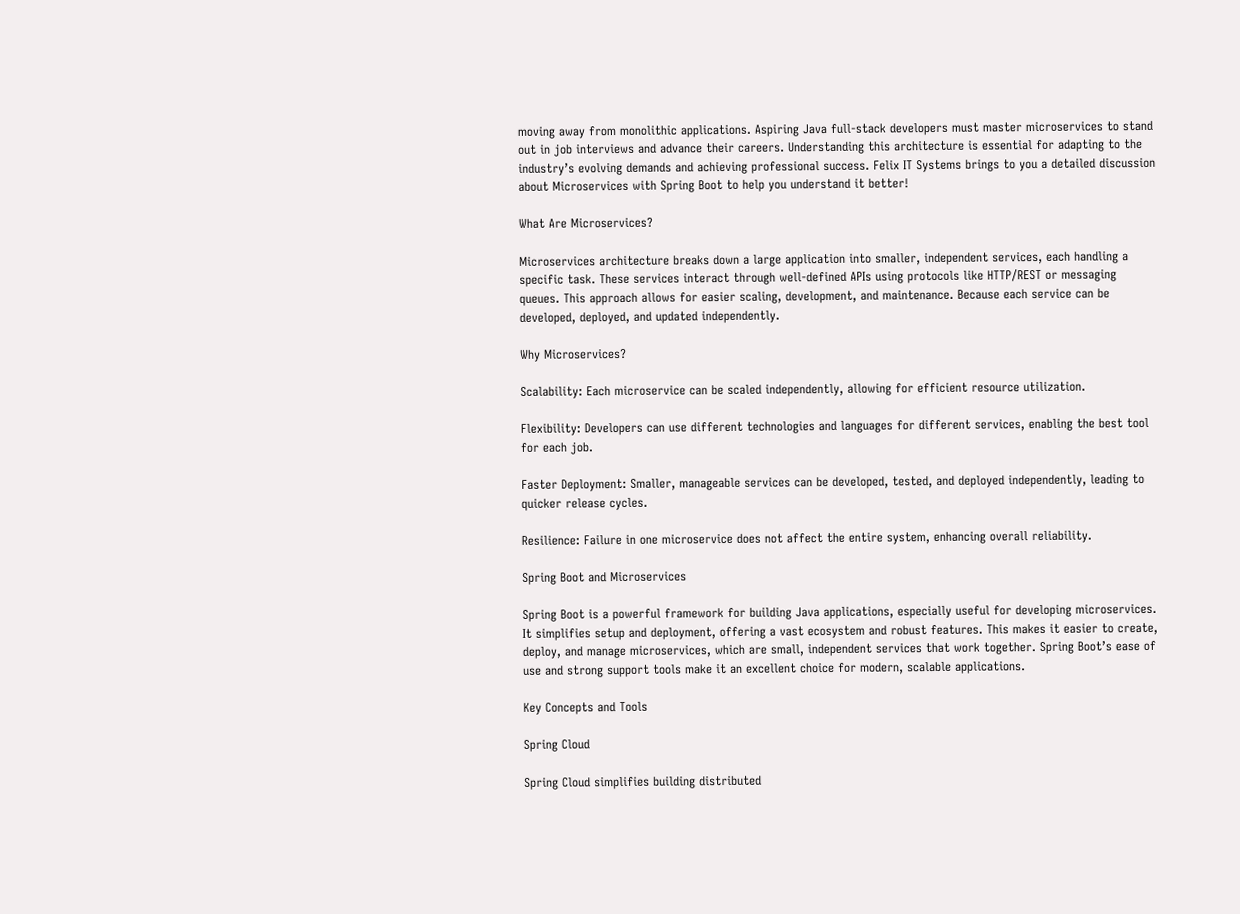moving away from monolithic applications. Aspiring Java full-stack developers must master microservices to stand out in job interviews and advance their careers. Understanding this architecture is essential for adapting to the industry’s evolving demands and achieving professional success. Felix IT Systems brings to you a detailed discussion about Microservices with Spring Boot to help you understand it better!

What Are Microservices?

Microservices architecture breaks down a large application into smaller, independent services, each handling a specific task. These services interact through well-defined APIs using protocols like HTTP/REST or messaging queues. This approach allows for easier scaling, development, and maintenance. Because each service can be developed, deployed, and updated independently.

Why Microservices?

Scalability: Each microservice can be scaled independently, allowing for efficient resource utilization.

Flexibility: Developers can use different technologies and languages for different services, enabling the best tool for each job.

Faster Deployment: Smaller, manageable services can be developed, tested, and deployed independently, leading to quicker release cycles.

Resilience: Failure in one microservice does not affect the entire system, enhancing overall reliability.

Spring Boot and Microservices

Spring Boot is a powerful framework for building Java applications, especially useful for developing microservices. It simplifies setup and deployment, offering a vast ecosystem and robust features. This makes it easier to create, deploy, and manage microservices, which are small, independent services that work together. Spring Boot’s ease of use and strong support tools make it an excellent choice for modern, scalable applications.

Key Concepts and Tools

Spring Cloud

Spring Cloud simplifies building distributed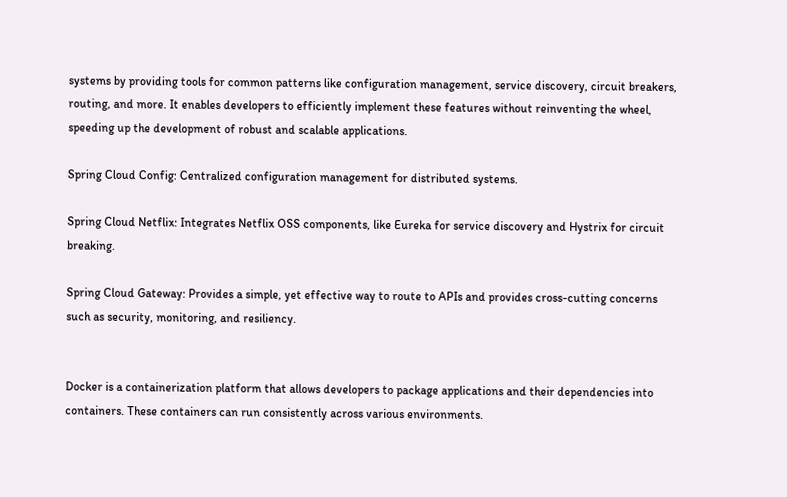systems by providing tools for common patterns like configuration management, service discovery, circuit breakers, routing, and more. It enables developers to efficiently implement these features without reinventing the wheel, speeding up the development of robust and scalable applications.

Spring Cloud Config: Centralized configuration management for distributed systems.

Spring Cloud Netflix: Integrates Netflix OSS components, like Eureka for service discovery and Hystrix for circuit breaking.

Spring Cloud Gateway: Provides a simple, yet effective way to route to APIs and provides cross-cutting concerns such as security, monitoring, and resiliency.


Docker is a containerization platform that allows developers to package applications and their dependencies into containers. These containers can run consistently across various environments.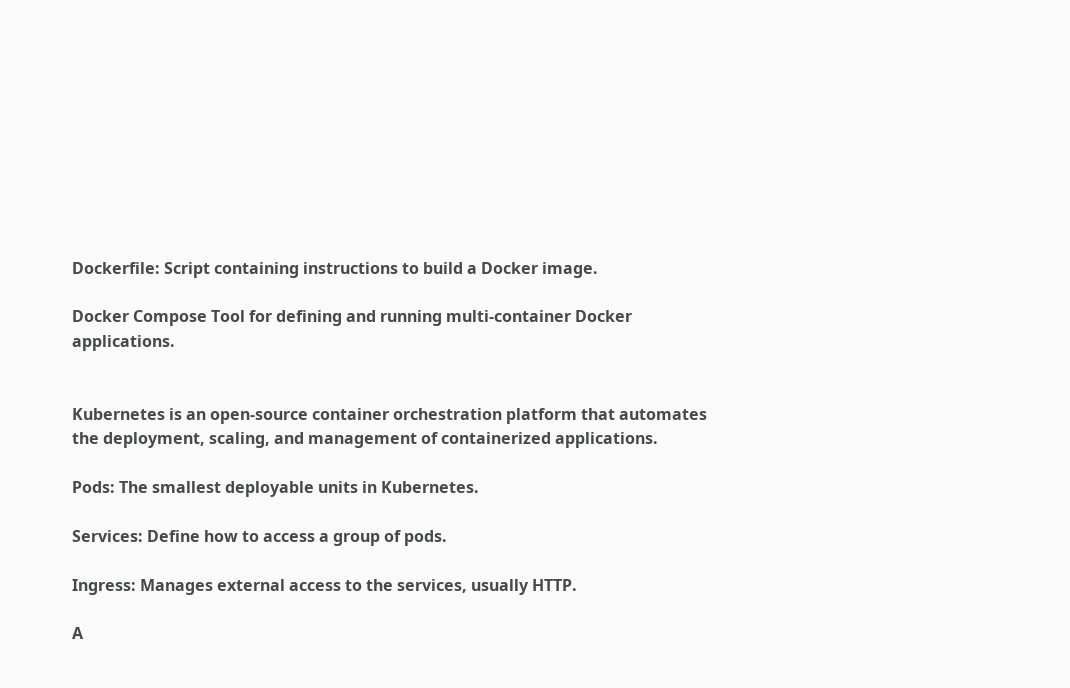Dockerfile: Script containing instructions to build a Docker image.

Docker Compose Tool for defining and running multi-container Docker applications.


Kubernetes is an open-source container orchestration platform that automates the deployment, scaling, and management of containerized applications.

Pods: The smallest deployable units in Kubernetes.

Services: Define how to access a group of pods.

Ingress: Manages external access to the services, usually HTTP.

A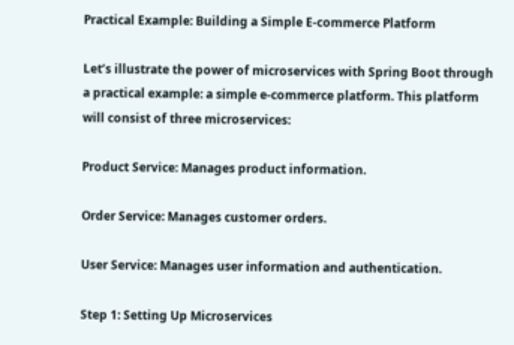Practical Example: Building a Simple E-commerce Platform

Let’s illustrate the power of microservices with Spring Boot through a practical example: a simple e-commerce platform. This platform will consist of three microservices:

Product Service: Manages product information.

Order Service: Manages customer orders.

User Service: Manages user information and authentication.

Step 1: Setting Up Microservices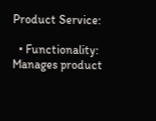Product Service:

  • Functionality: Manages product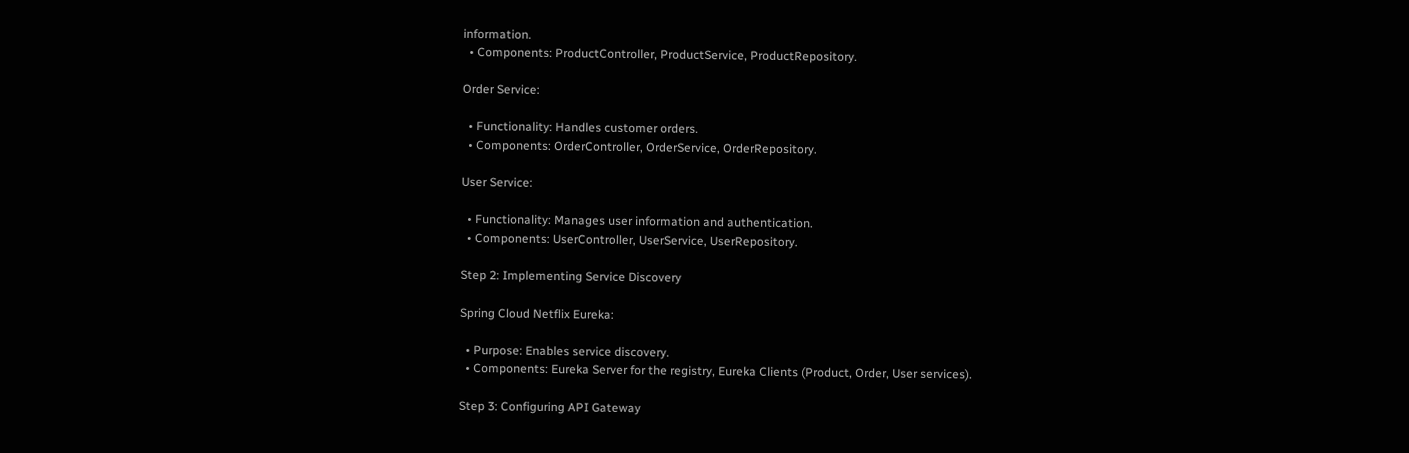information.
  • Components: ProductController, ProductService, ProductRepository.

Order Service:

  • Functionality: Handles customer orders.
  • Components: OrderController, OrderService, OrderRepository.

User Service:

  • Functionality: Manages user information and authentication.
  • Components: UserController, UserService, UserRepository.

Step 2: Implementing Service Discovery

Spring Cloud Netflix Eureka:

  • Purpose: Enables service discovery.
  • Components: Eureka Server for the registry, Eureka Clients (Product, Order, User services).

Step 3: Configuring API Gateway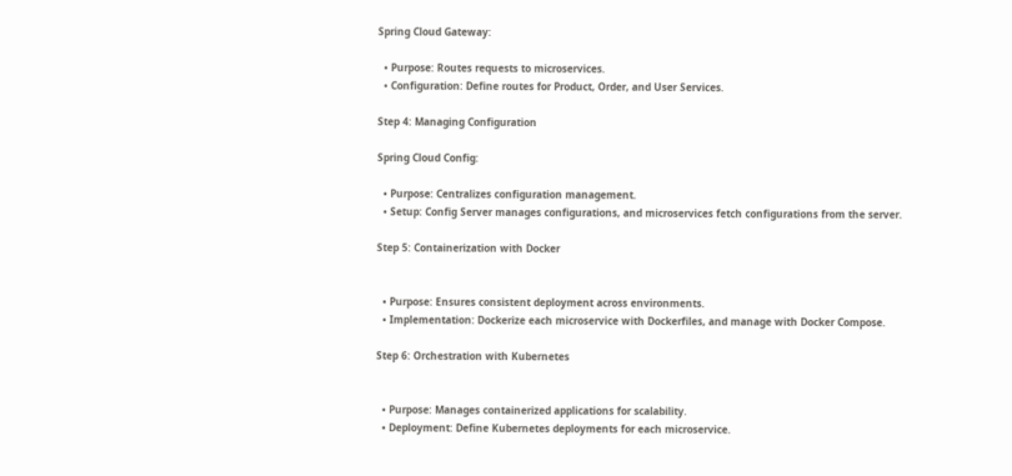Spring Cloud Gateway:

  • Purpose: Routes requests to microservices.
  • Configuration: Define routes for Product, Order, and User Services.

Step 4: Managing Configuration

Spring Cloud Config:

  • Purpose: Centralizes configuration management.
  • Setup: Config Server manages configurations, and microservices fetch configurations from the server.

Step 5: Containerization with Docker


  • Purpose: Ensures consistent deployment across environments.
  • Implementation: Dockerize each microservice with Dockerfiles, and manage with Docker Compose.

Step 6: Orchestration with Kubernetes


  • Purpose: Manages containerized applications for scalability.
  • Deployment: Define Kubernetes deployments for each microservice.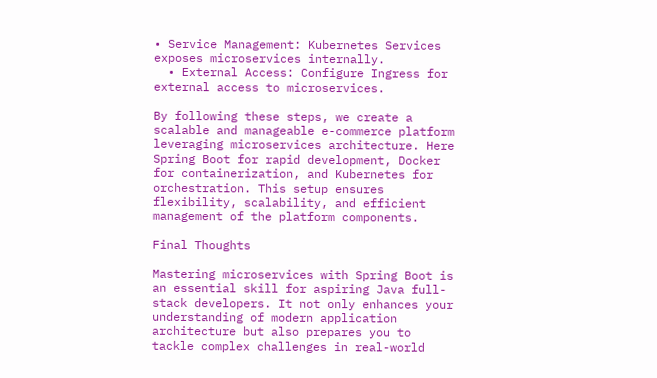• Service Management: Kubernetes Services exposes microservices internally.
  • External Access: Configure Ingress for external access to microservices.

By following these steps, we create a scalable and manageable e-commerce platform leveraging microservices architecture. Here Spring Boot for rapid development, Docker for containerization, and Kubernetes for orchestration. This setup ensures flexibility, scalability, and efficient management of the platform components.

Final Thoughts

Mastering microservices with Spring Boot is an essential skill for aspiring Java full-stack developers. It not only enhances your understanding of modern application architecture but also prepares you to tackle complex challenges in real-world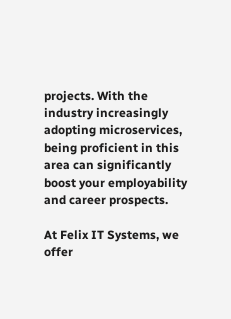projects. With the industry increasingly adopting microservices, being proficient in this area can significantly boost your employability and career prospects.

At Felix IT Systems, we offer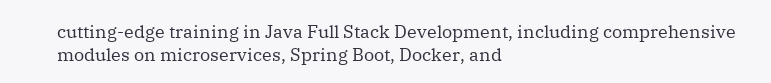cutting-edge training in Java Full Stack Development, including comprehensive modules on microservices, Spring Boot, Docker, and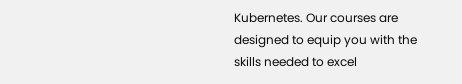Kubernetes. Our courses are designed to equip you with the skills needed to excel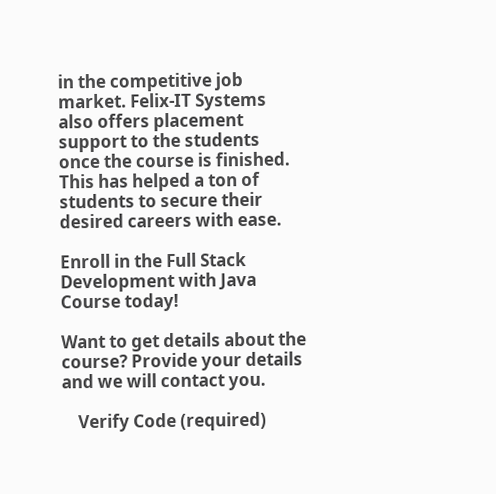in the competitive job market. Felix-IT Systems also offers placement support to the students once the course is finished. This has helped a ton of students to secure their desired careers with ease.

Enroll in the Full Stack Development with Java Course today!

Want to get details about the course? Provide your details and we will contact you.

    Verify Code (required)